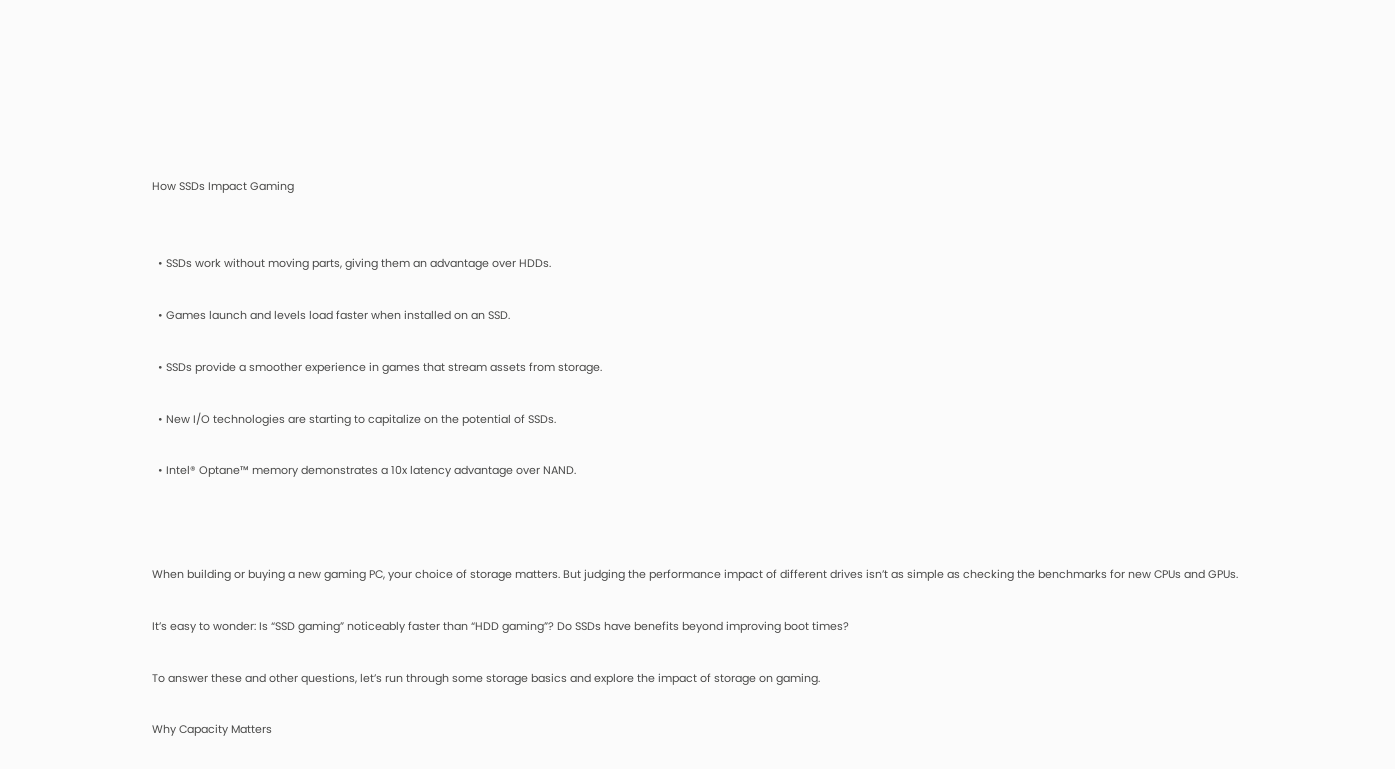How SSDs Impact Gaming


  • SSDs work without moving parts, giving them an advantage over HDDs.

  • Games launch and levels load faster when installed on an SSD.

  • SSDs provide a smoother experience in games that stream assets from storage.

  • New I/O technologies are starting to capitalize on the potential of SSDs.

  • Intel® Optane™ memory demonstrates a 10x latency advantage over NAND.



When building or buying a new gaming PC, your choice of storage matters. But judging the performance impact of different drives isn’t as simple as checking the benchmarks for new CPUs and GPUs.

It’s easy to wonder: Is “SSD gaming” noticeably faster than “HDD gaming”? Do SSDs have benefits beyond improving boot times?

To answer these and other questions, let’s run through some storage basics and explore the impact of storage on gaming.

Why Capacity Matters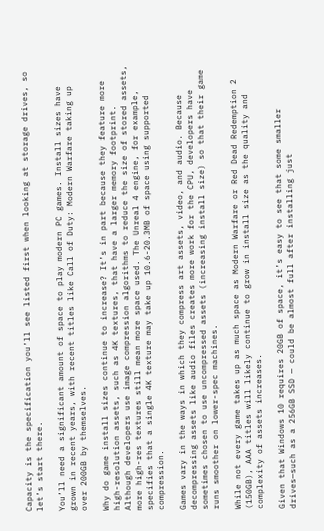Capacity is the specification you’ll see listed first when looking at storage drives, so let’s start there.

You’ll need a significant amount of space to play modern PC games. Install sizes have grown in recent years, with recent titles like Call of Duty: Modern Warfare taking up over 200GB by themselves.

Why do game install sizes continue to increase? It’s in part because they feature more high-resolution assets, such as 4K textures, that have a larger memory footprint. Although developers use image compression algorithms to reduce the size of stored assets, more high-res textures still mean more space used. The Unreal 4 engine, for example, specifies that a single 4K texture may take up 10.6-20.3MB of space using supported compression.

Games vary in the ways in which they compress art assets, video, and audio. Because decompressing assets like audio files creates more work for the CPU, developers have sometimes chosen to use uncompressed assets (increasing install size) so that their game runs smoother on lower-spec machines.

While not every game takes up as much space as Modern Warfare or Red Dead Redemption 2 (150GB), AAA titles will likely continue to grow in install size as the quality and complexity of assets increases.

Given that Windows 10 requires 20GB of space, it’s easy to see that some smaller drives—such as a 256GB SSD — could be almost full after installing just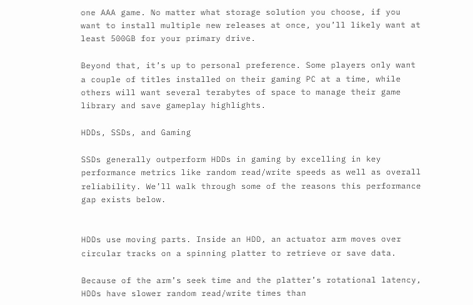one AAA game. No matter what storage solution you choose, if you want to install multiple new releases at once, you’ll likely want at least 500GB for your primary drive.

Beyond that, it’s up to personal preference. Some players only want a couple of titles installed on their gaming PC at a time, while others will want several terabytes of space to manage their game library and save gameplay highlights.

HDDs, SSDs, and Gaming

SSDs generally outperform HDDs in gaming by excelling in key performance metrics like random read/write speeds as well as overall reliability. We’ll walk through some of the reasons this performance gap exists below.


HDDs use moving parts. Inside an HDD, an actuator arm moves over circular tracks on a spinning platter to retrieve or save data.

Because of the arm’s seek time and the platter’s rotational latency, HDDs have slower random read/write times than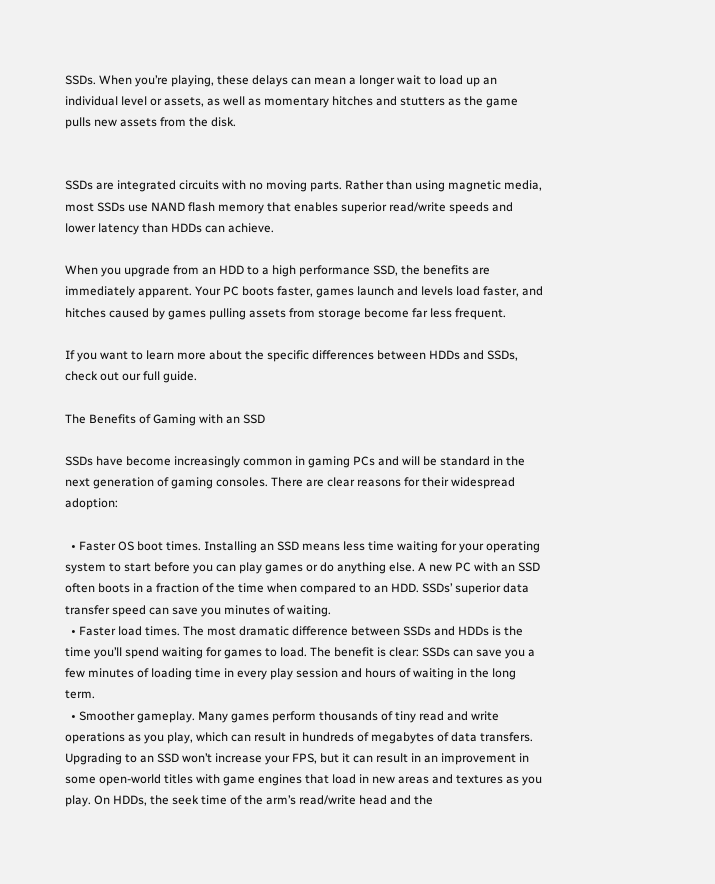SSDs. When you’re playing, these delays can mean a longer wait to load up an individual level or assets, as well as momentary hitches and stutters as the game pulls new assets from the disk.


SSDs are integrated circuits with no moving parts. Rather than using magnetic media, most SSDs use NAND flash memory that enables superior read/write speeds and lower latency than HDDs can achieve.

When you upgrade from an HDD to a high performance SSD, the benefits are immediately apparent. Your PC boots faster, games launch and levels load faster, and hitches caused by games pulling assets from storage become far less frequent.

If you want to learn more about the specific differences between HDDs and SSDs, check out our full guide.

The Benefits of Gaming with an SSD

SSDs have become increasingly common in gaming PCs and will be standard in the next generation of gaming consoles. There are clear reasons for their widespread adoption:

  • Faster OS boot times. Installing an SSD means less time waiting for your operating system to start before you can play games or do anything else. A new PC with an SSD often boots in a fraction of the time when compared to an HDD. SSDs’ superior data transfer speed can save you minutes of waiting.
  • Faster load times. The most dramatic difference between SSDs and HDDs is the time you’ll spend waiting for games to load. The benefit is clear: SSDs can save you a few minutes of loading time in every play session and hours of waiting in the long term.
  • Smoother gameplay. Many games perform thousands of tiny read and write operations as you play, which can result in hundreds of megabytes of data transfers. Upgrading to an SSD won’t increase your FPS, but it can result in an improvement in some open-world titles with game engines that load in new areas and textures as you play. On HDDs, the seek time of the arm’s read/write head and the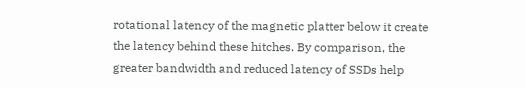rotational latency of the magnetic platter below it create the latency behind these hitches. By comparison, the greater bandwidth and reduced latency of SSDs help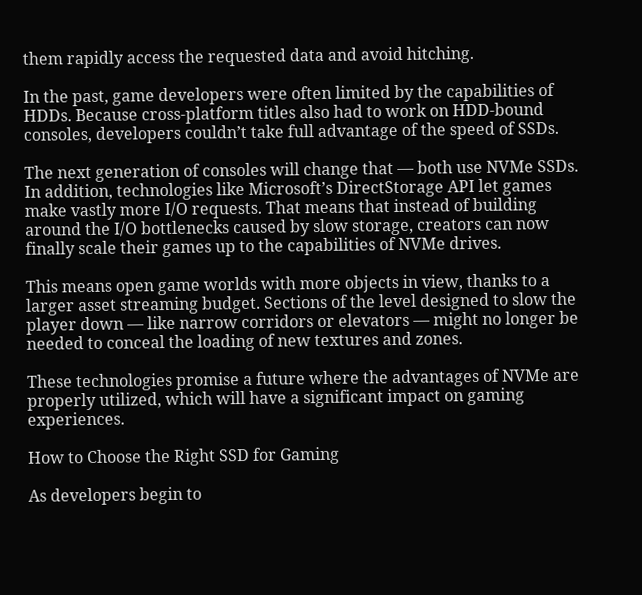them rapidly access the requested data and avoid hitching.

In the past, game developers were often limited by the capabilities of HDDs. Because cross-platform titles also had to work on HDD-bound consoles, developers couldn’t take full advantage of the speed of SSDs.

The next generation of consoles will change that — both use NVMe SSDs. In addition, technologies like Microsoft’s DirectStorage API let games make vastly more I/O requests. That means that instead of building around the I/O bottlenecks caused by slow storage, creators can now finally scale their games up to the capabilities of NVMe drives.

This means open game worlds with more objects in view, thanks to a larger asset streaming budget. Sections of the level designed to slow the player down — like narrow corridors or elevators — might no longer be needed to conceal the loading of new textures and zones.

These technologies promise a future where the advantages of NVMe are properly utilized, which will have a significant impact on gaming experiences.

How to Choose the Right SSD for Gaming

As developers begin to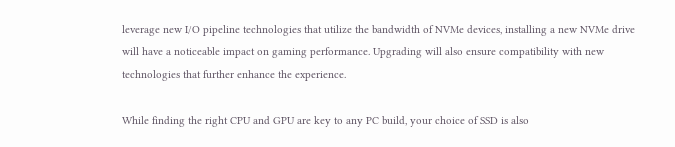leverage new I/O pipeline technologies that utilize the bandwidth of NVMe devices, installing a new NVMe drive will have a noticeable impact on gaming performance. Upgrading will also ensure compatibility with new technologies that further enhance the experience.

While finding the right CPU and GPU are key to any PC build, your choice of SSD is also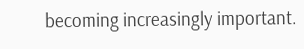becoming increasingly important.